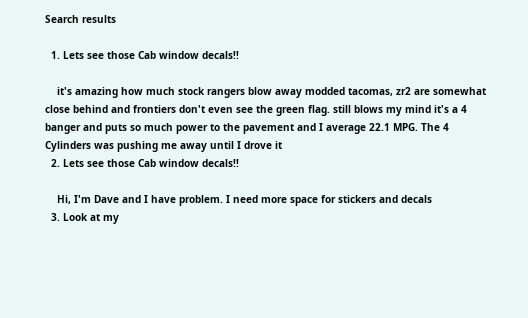Search results

  1. Lets see those Cab window decals!!

    it's amazing how much stock rangers blow away modded tacomas, zr2 are somewhat close behind and frontiers don't even see the green flag. still blows my mind it's a 4 banger and puts so much power to the pavement and I average 22.1 MPG. The 4 Cylinders was pushing me away until I drove it
  2. Lets see those Cab window decals!!

    Hi, I'm Dave and I have problem. I need more space for stickers and decals
  3. Look at my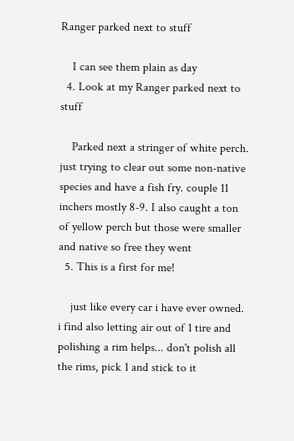Ranger parked next to stuff

    I can see them plain as day
  4. Look at my Ranger parked next to stuff

    Parked next a stringer of white perch. just trying to clear out some non-native species and have a fish fry. couple 11 inchers mostly 8-9. I also caught a ton of yellow perch but those were smaller and native so free they went
  5. This is a first for me!

    just like every car i have ever owned. i find also letting air out of 1 tire and polishing a rim helps... don't polish all the rims, pick 1 and stick to it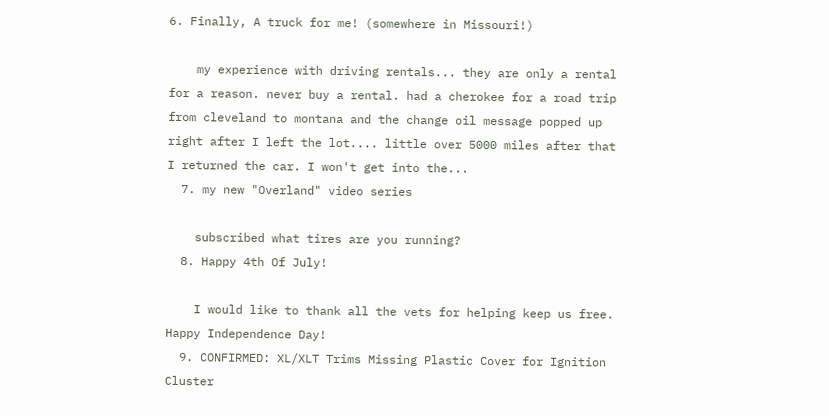6. Finally, A truck for me! (somewhere in Missouri!)

    my experience with driving rentals... they are only a rental for a reason. never buy a rental. had a cherokee for a road trip from cleveland to montana and the change oil message popped up right after I left the lot.... little over 5000 miles after that I returned the car. I won't get into the...
  7. my new "Overland" video series

    subscribed what tires are you running?
  8. Happy 4th Of July!

    I would like to thank all the vets for helping keep us free. Happy Independence Day!
  9. CONFIRMED: XL/XLT Trims Missing Plastic Cover for Ignition Cluster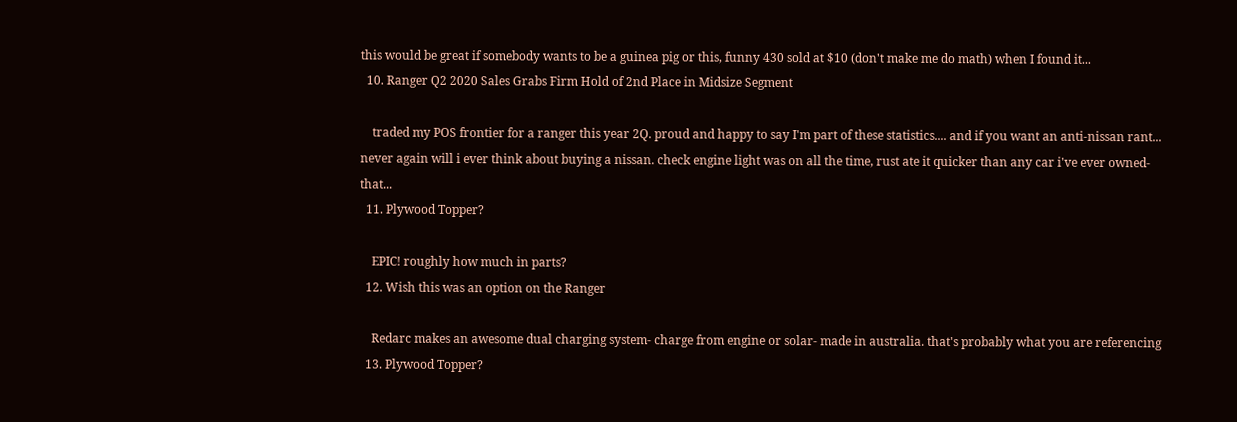this would be great if somebody wants to be a guinea pig or this, funny 430 sold at $10 (don't make me do math) when I found it...
  10. Ranger Q2 2020 Sales Grabs Firm Hold of 2nd Place in Midsize Segment

    traded my POS frontier for a ranger this year 2Q. proud and happy to say I'm part of these statistics.... and if you want an anti-nissan rant... never again will i ever think about buying a nissan. check engine light was on all the time, rust ate it quicker than any car i've ever owned- that...
  11. Plywood Topper?

    EPIC! roughly how much in parts?
  12. Wish this was an option on the Ranger

    Redarc makes an awesome dual charging system- charge from engine or solar- made in australia. that's probably what you are referencing
  13. Plywood Topper?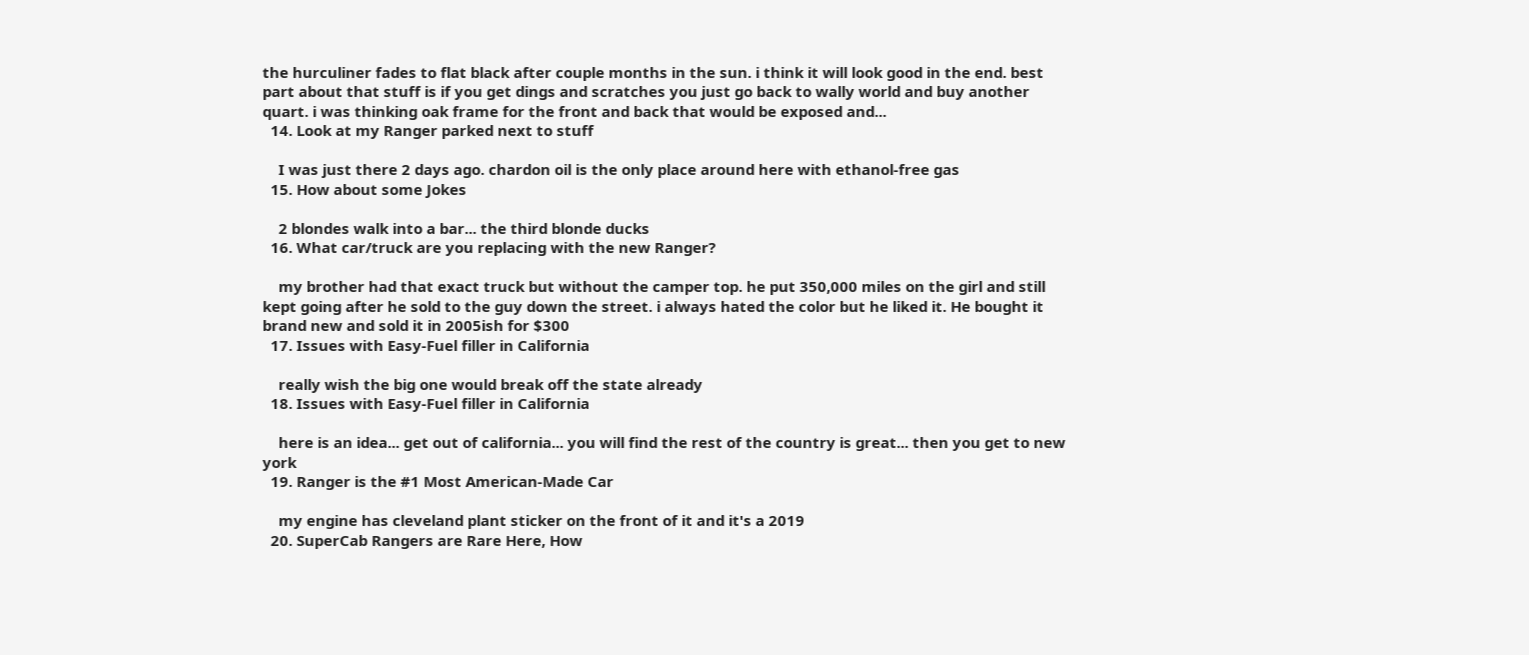the hurculiner fades to flat black after couple months in the sun. i think it will look good in the end. best part about that stuff is if you get dings and scratches you just go back to wally world and buy another quart. i was thinking oak frame for the front and back that would be exposed and...
  14. Look at my Ranger parked next to stuff

    I was just there 2 days ago. chardon oil is the only place around here with ethanol-free gas
  15. How about some Jokes

    2 blondes walk into a bar... the third blonde ducks
  16. What car/truck are you replacing with the new Ranger?

    my brother had that exact truck but without the camper top. he put 350,000 miles on the girl and still kept going after he sold to the guy down the street. i always hated the color but he liked it. He bought it brand new and sold it in 2005ish for $300
  17. Issues with Easy-Fuel filler in California

    really wish the big one would break off the state already
  18. Issues with Easy-Fuel filler in California

    here is an idea... get out of california... you will find the rest of the country is great... then you get to new york
  19. Ranger is the #1 Most American-Made Car

    my engine has cleveland plant sticker on the front of it and it's a 2019
  20. SuperCab Rangers are Rare Here, How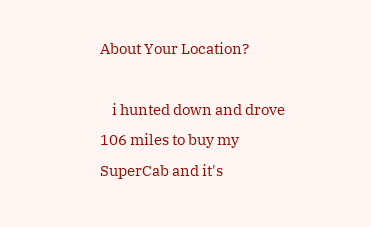About Your Location?

    i hunted down and drove 106 miles to buy my SuperCab and it's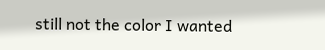still not the color I wanted